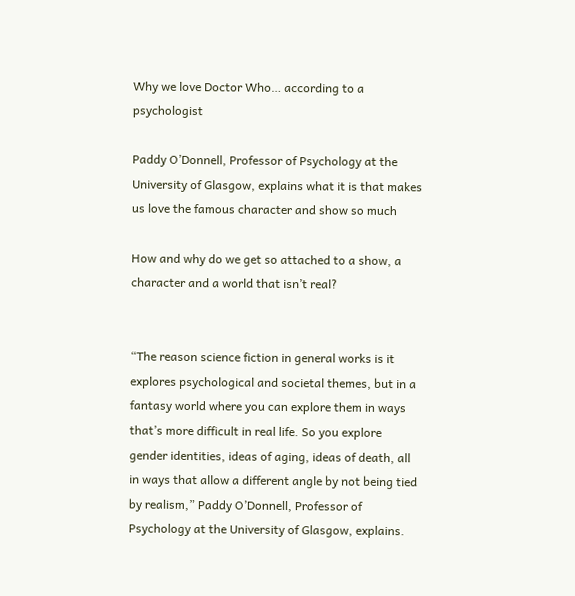Why we love Doctor Who… according to a psychologist

Paddy O’Donnell, Professor of Psychology at the University of Glasgow, explains what it is that makes us love the famous character and show so much

How and why do we get so attached to a show, a character and a world that isn’t real?


“The reason science fiction in general works is it explores psychological and societal themes, but in a fantasy world where you can explore them in ways that’s more difficult in real life. So you explore gender identities, ideas of aging, ideas of death, all in ways that allow a different angle by not being tied by realism,” Paddy O’Donnell, Professor of Psychology at the University of Glasgow, explains.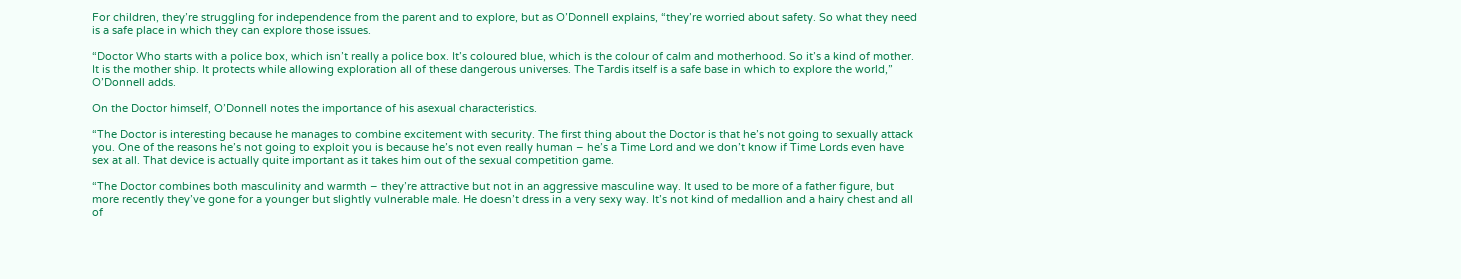For children, they’re struggling for independence from the parent and to explore, but as O’Donnell explains, “they’re worried about safety. So what they need is a safe place in which they can explore those issues.

“Doctor Who starts with a police box, which isn’t really a police box. It’s coloured blue, which is the colour of calm and motherhood. So it’s a kind of mother. It is the mother ship. It protects while allowing exploration all of these dangerous universes. The Tardis itself is a safe base in which to explore the world,” O’Donnell adds.

On the Doctor himself, O’Donnell notes the importance of his asexual characteristics.

“The Doctor is interesting because he manages to combine excitement with security. The first thing about the Doctor is that he’s not going to sexually attack you. One of the reasons he’s not going to exploit you is because he’s not even really human – he’s a Time Lord and we don’t know if Time Lords even have sex at all. That device is actually quite important as it takes him out of the sexual competition game.

“The Doctor combines both masculinity and warmth – they’re attractive but not in an aggressive masculine way. It used to be more of a father figure, but more recently they’ve gone for a younger but slightly vulnerable male. He doesn’t dress in a very sexy way. It’s not kind of medallion and a hairy chest and all of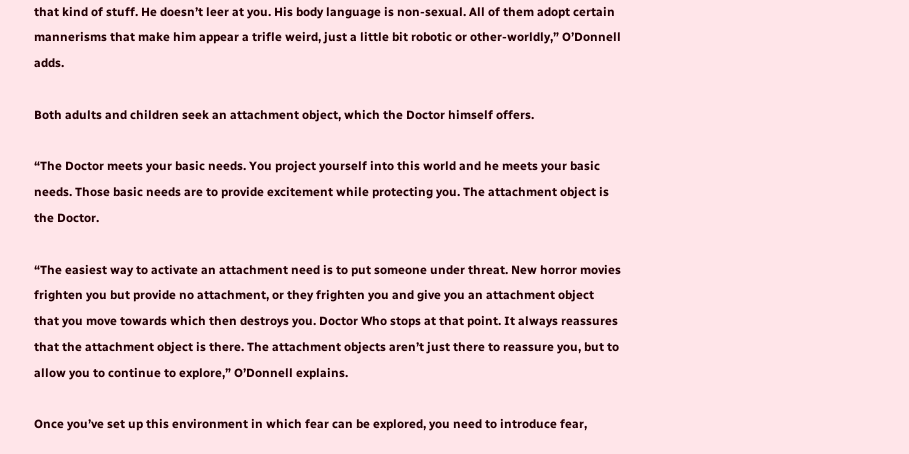that kind of stuff. He doesn’t leer at you. His body language is non-sexual. All of them adopt certain mannerisms that make him appear a trifle weird, just a little bit robotic or other-worldly,” O’Donnell adds.

Both adults and children seek an attachment object, which the Doctor himself offers.

“The Doctor meets your basic needs. You project yourself into this world and he meets your basic needs. Those basic needs are to provide excitement while protecting you. The attachment object is the Doctor.

“The easiest way to activate an attachment need is to put someone under threat. New horror movies frighten you but provide no attachment, or they frighten you and give you an attachment object that you move towards which then destroys you. Doctor Who stops at that point. It always reassures that the attachment object is there. The attachment objects aren’t just there to reassure you, but to allow you to continue to explore,” O’Donnell explains.

Once you’ve set up this environment in which fear can be explored, you need to introduce fear,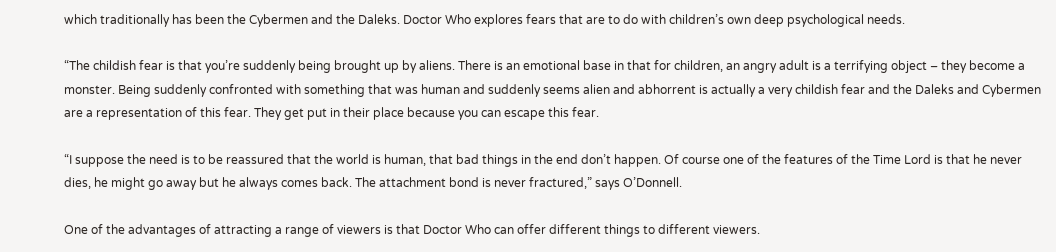which traditionally has been the Cybermen and the Daleks. Doctor Who explores fears that are to do with children’s own deep psychological needs.

“The childish fear is that you’re suddenly being brought up by aliens. There is an emotional base in that for children, an angry adult is a terrifying object – they become a monster. Being suddenly confronted with something that was human and suddenly seems alien and abhorrent is actually a very childish fear and the Daleks and Cybermen are a representation of this fear. They get put in their place because you can escape this fear.

“I suppose the need is to be reassured that the world is human, that bad things in the end don’t happen. Of course one of the features of the Time Lord is that he never dies, he might go away but he always comes back. The attachment bond is never fractured,” says O’Donnell.

One of the advantages of attracting a range of viewers is that Doctor Who can offer different things to different viewers.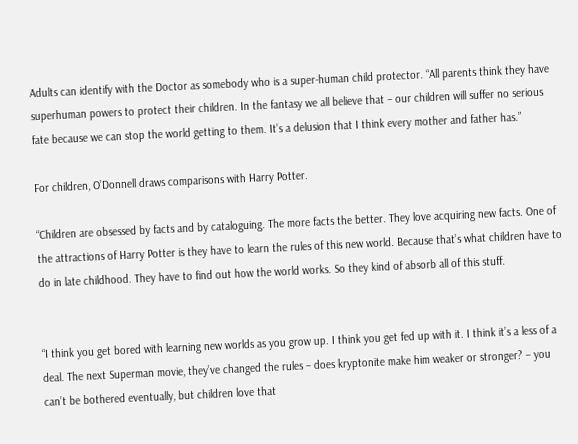Adults can identify with the Doctor as somebody who is a super-human child protector. “All parents think they have superhuman powers to protect their children. In the fantasy we all believe that – our children will suffer no serious fate because we can stop the world getting to them. It’s a delusion that I think every mother and father has.”

For children, O’Donnell draws comparisons with Harry Potter.

“Children are obsessed by facts and by cataloguing. The more facts the better. They love acquiring new facts. One of the attractions of Harry Potter is they have to learn the rules of this new world. Because that’s what children have to do in late childhood. They have to find out how the world works. So they kind of absorb all of this stuff.


“I think you get bored with learning new worlds as you grow up. I think you get fed up with it. I think it’s a less of a deal. The next Superman movie, they’ve changed the rules – does kryptonite make him weaker or stronger? – you can’t be bothered eventually, but children love that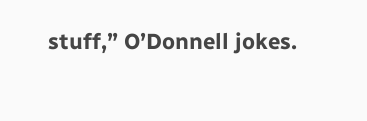stuff,” O’Donnell jokes.